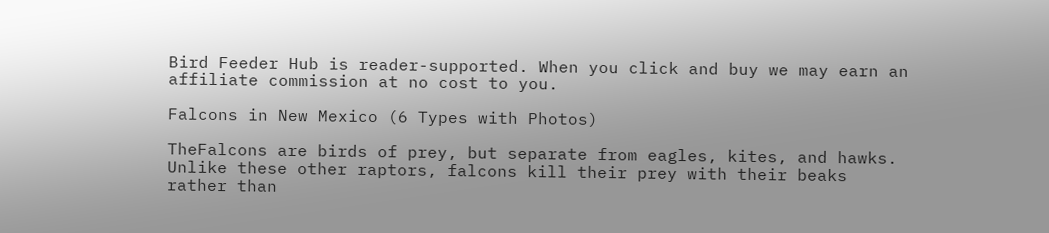Bird Feeder Hub is reader-supported. When you click and buy we may earn an affiliate commission at no cost to you.

Falcons in New Mexico (6 Types with Photos)

TheFalcons are birds of prey, but separate from eagles, kites, and hawks. Unlike these other raptors, falcons kill their prey with their beaks rather than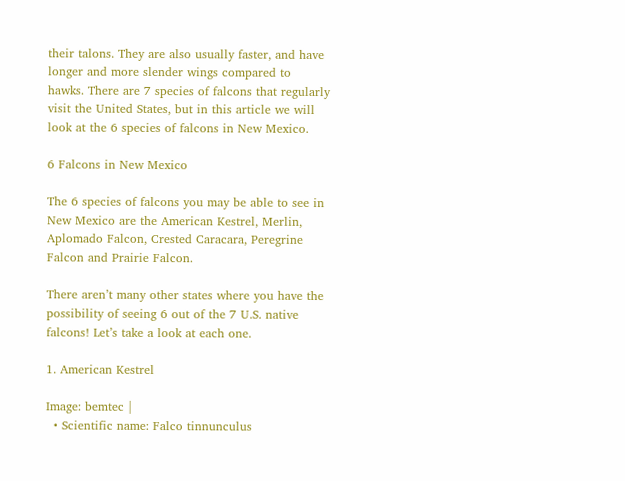their talons. They are also usually faster, and have longer and more slender wings compared to hawks. There are 7 species of falcons that regularly visit the United States, but in this article we will look at the 6 species of falcons in New Mexico.

6 Falcons in New Mexico

The 6 species of falcons you may be able to see in New Mexico are the American Kestrel, Merlin, Aplomado Falcon, Crested Caracara, Peregrine Falcon and Prairie Falcon.

There aren’t many other states where you have the possibility of seeing 6 out of the 7 U.S. native falcons! Let’s take a look at each one.

1. American Kestrel

Image: bemtec |
  • Scientific name: Falco tinnunculus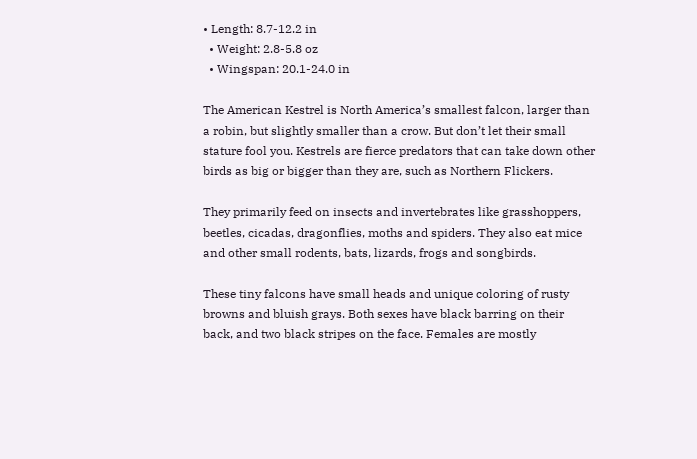• Length: 8.7-12.2 in
  • Weight: 2.8-5.8 oz
  • Wingspan: 20.1-24.0 in

The American Kestrel is North America’s smallest falcon, larger than a robin, but slightly smaller than a crow. But don’t let their small stature fool you. Kestrels are fierce predators that can take down other birds as big or bigger than they are, such as Northern Flickers.

They primarily feed on insects and invertebrates like grasshoppers, beetles, cicadas, dragonflies, moths and spiders. They also eat mice and other small rodents, bats, lizards, frogs and songbirds.

These tiny falcons have small heads and unique coloring of rusty browns and bluish grays. Both sexes have black barring on their back, and two black stripes on the face. Females are mostly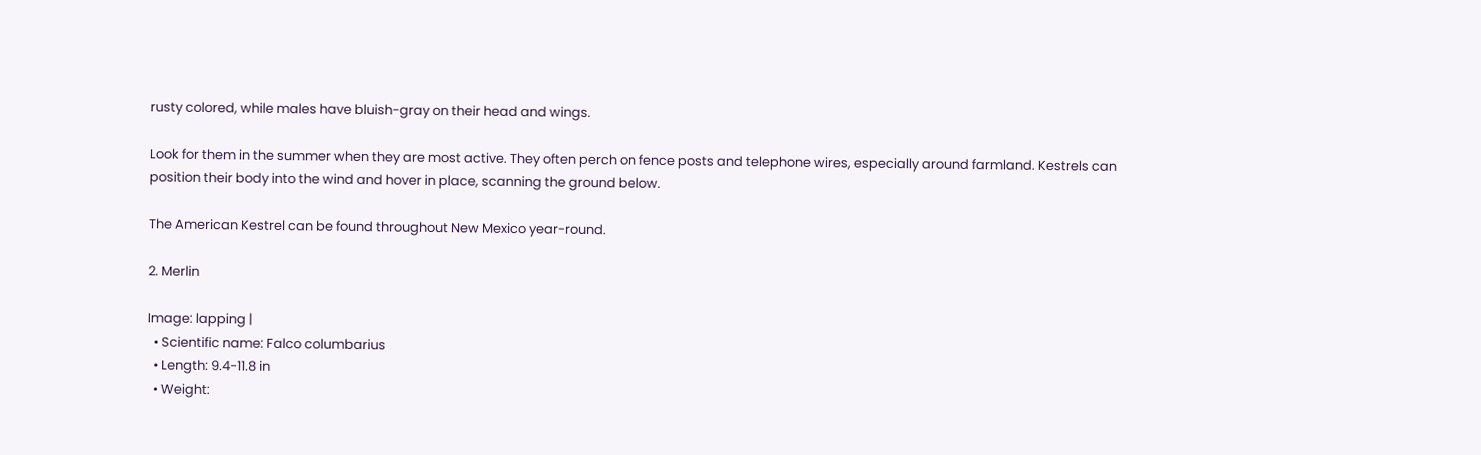rusty colored, while males have bluish-gray on their head and wings.

Look for them in the summer when they are most active. They often perch on fence posts and telephone wires, especially around farmland. Kestrels can position their body into the wind and hover in place, scanning the ground below.

The American Kestrel can be found throughout New Mexico year-round.

2. Merlin

Image: lapping |
  • Scientific name: Falco columbarius
  • Length: 9.4-11.8 in
  • Weight: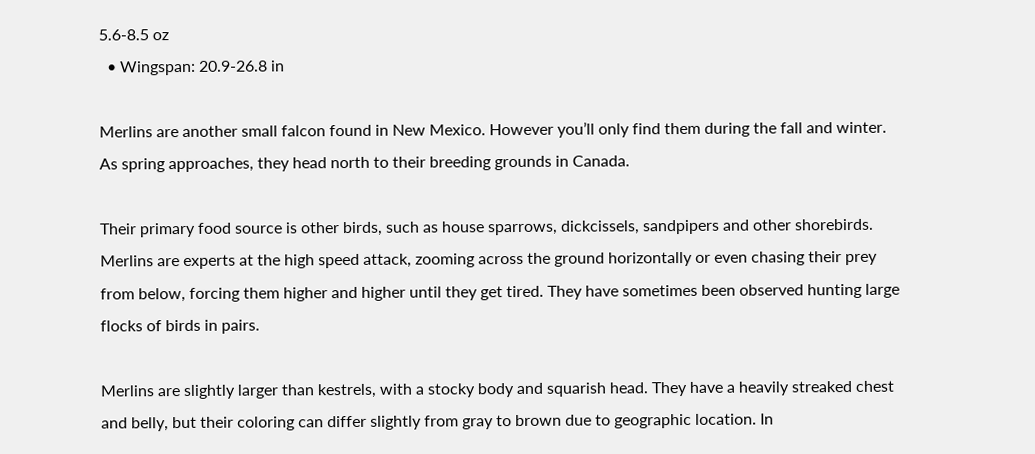5.6-8.5 oz
  • Wingspan: 20.9-26.8 in

Merlins are another small falcon found in New Mexico. However you’ll only find them during the fall and winter. As spring approaches, they head north to their breeding grounds in Canada.

Their primary food source is other birds, such as house sparrows, dickcissels, sandpipers and other shorebirds. Merlins are experts at the high speed attack, zooming across the ground horizontally or even chasing their prey from below, forcing them higher and higher until they get tired. They have sometimes been observed hunting large flocks of birds in pairs.

Merlins are slightly larger than kestrels, with a stocky body and squarish head. They have a heavily streaked chest and belly, but their coloring can differ slightly from gray to brown due to geographic location. In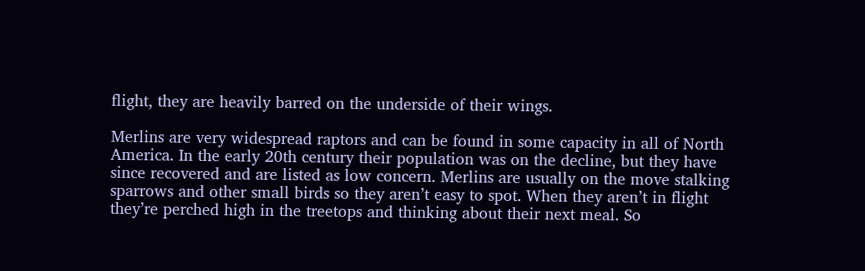flight, they are heavily barred on the underside of their wings.

Merlins are very widespread raptors and can be found in some capacity in all of North America. In the early 20th century their population was on the decline, but they have since recovered and are listed as low concern. Merlins are usually on the move stalking sparrows and other small birds so they aren’t easy to spot. When they aren’t in flight they’re perched high in the treetops and thinking about their next meal. So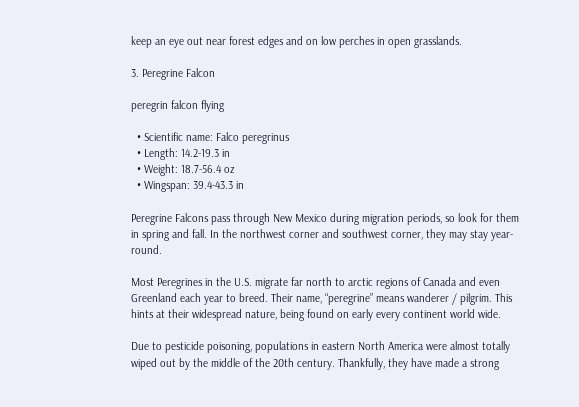keep an eye out near forest edges and on low perches in open grasslands.

3. Peregrine Falcon

peregrin falcon flying

  • Scientific name: Falco peregrinus
  • Length: 14.2-19.3 in
  • Weight: 18.7-56.4 oz
  • Wingspan: 39.4-43.3 in

Peregrine Falcons pass through New Mexico during migration periods, so look for them in spring and fall. In the northwest corner and southwest corner, they may stay year-round.

Most Peregrines in the U.S. migrate far north to arctic regions of Canada and even Greenland each year to breed. Their name, “peregrine” means wanderer / pilgrim. This hints at their widespread nature, being found on early every continent world wide.

Due to pesticide poisoning, populations in eastern North America were almost totally wiped out by the middle of the 20th century. Thankfully, they have made a strong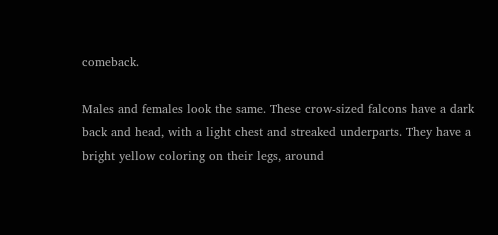comeback.

Males and females look the same. These crow-sized falcons have a dark back and head, with a light chest and streaked underparts. They have a bright yellow coloring on their legs, around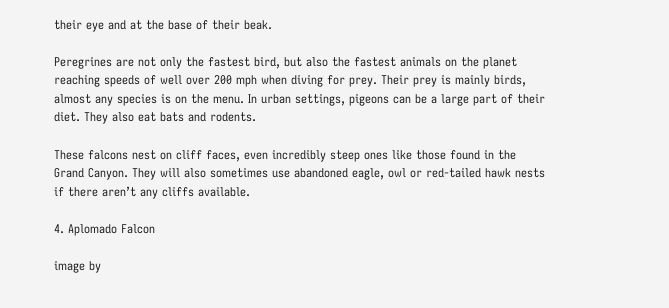their eye and at the base of their beak.

Peregrines are not only the fastest bird, but also the fastest animals on the planet reaching speeds of well over 200 mph when diving for prey. Their prey is mainly birds, almost any species is on the menu. In urban settings, pigeons can be a large part of their diet. They also eat bats and rodents.

These falcons nest on cliff faces, even incredibly steep ones like those found in the Grand Canyon. They will also sometimes use abandoned eagle, owl or red-tailed hawk nests if there aren’t any cliffs available.

4. Aplomado Falcon

image by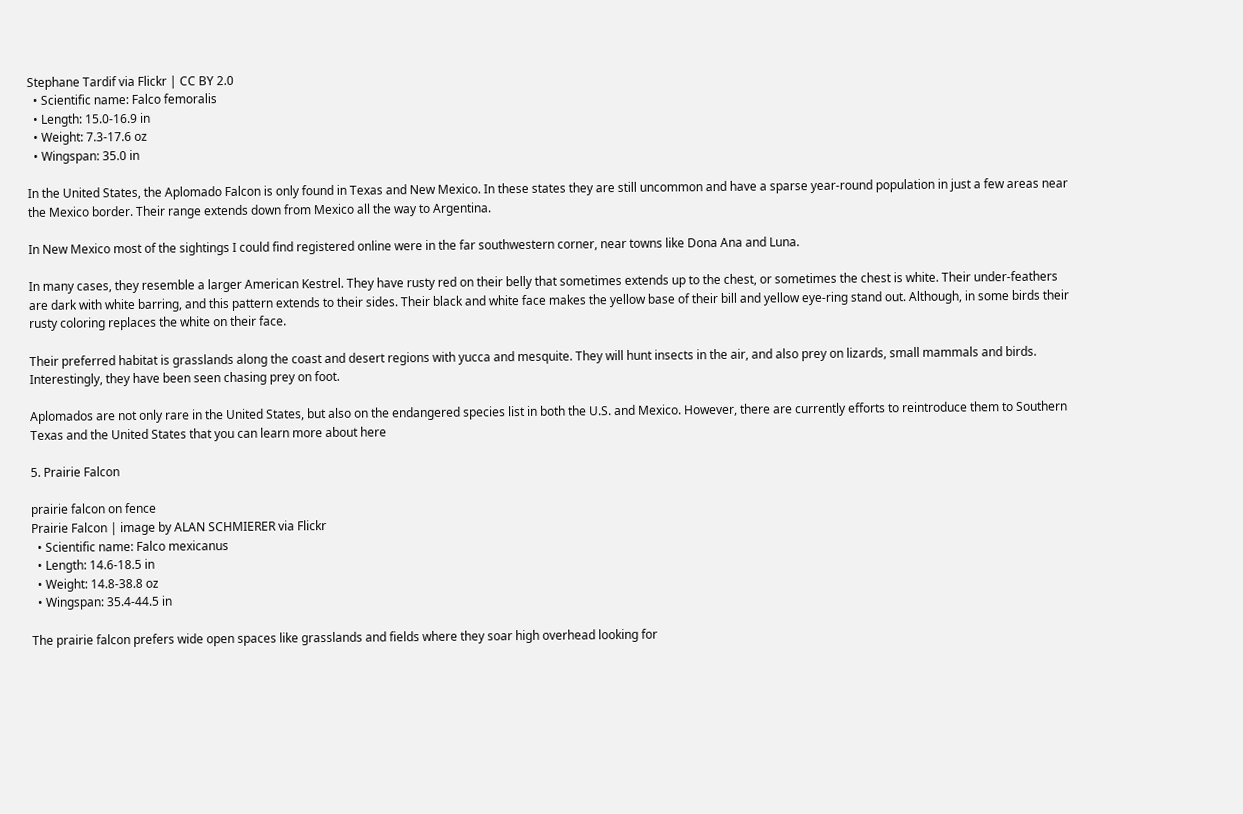Stephane Tardif via Flickr | CC BY 2.0
  • Scientific name: Falco femoralis
  • Length: 15.0-16.9 in
  • Weight: 7.3-17.6 oz
  • Wingspan: 35.0 in

In the United States, the Aplomado Falcon is only found in Texas and New Mexico. In these states they are still uncommon and have a sparse year-round population in just a few areas near the Mexico border. Their range extends down from Mexico all the way to Argentina.

In New Mexico most of the sightings I could find registered online were in the far southwestern corner, near towns like Dona Ana and Luna.

In many cases, they resemble a larger American Kestrel. They have rusty red on their belly that sometimes extends up to the chest, or sometimes the chest is white. Their under-feathers are dark with white barring, and this pattern extends to their sides. Their black and white face makes the yellow base of their bill and yellow eye-ring stand out. Although, in some birds their rusty coloring replaces the white on their face.

Their preferred habitat is grasslands along the coast and desert regions with yucca and mesquite. They will hunt insects in the air, and also prey on lizards, small mammals and birds. Interestingly, they have been seen chasing prey on foot.

Aplomados are not only rare in the United States, but also on the endangered species list in both the U.S. and Mexico. However, there are currently efforts to reintroduce them to Southern Texas and the United States that you can learn more about here

5. Prairie Falcon

prairie falcon on fence
Prairie Falcon | image by ALAN SCHMIERER via Flickr
  • Scientific name: Falco mexicanus
  • Length: 14.6-18.5 in
  • Weight: 14.8-38.8 oz
  • Wingspan: 35.4-44.5 in

The prairie falcon prefers wide open spaces like grasslands and fields where they soar high overhead looking for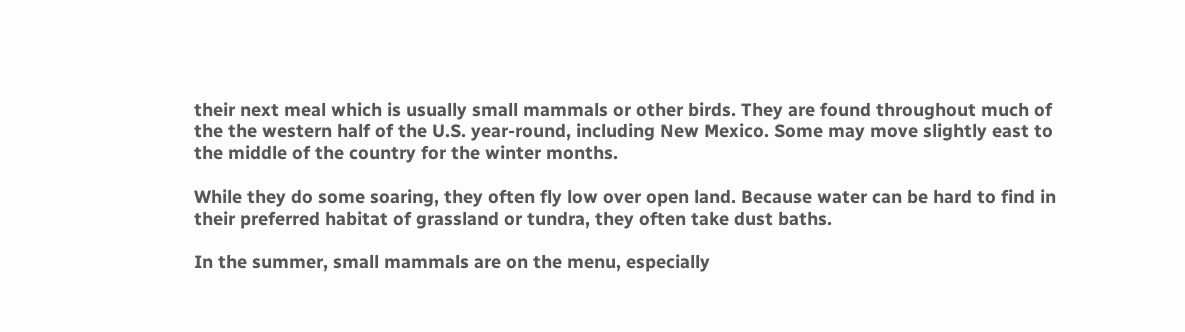their next meal which is usually small mammals or other birds. They are found throughout much of the the western half of the U.S. year-round, including New Mexico. Some may move slightly east to the middle of the country for the winter months.

While they do some soaring, they often fly low over open land. Because water can be hard to find in their preferred habitat of grassland or tundra, they often take dust baths.

In the summer, small mammals are on the menu, especially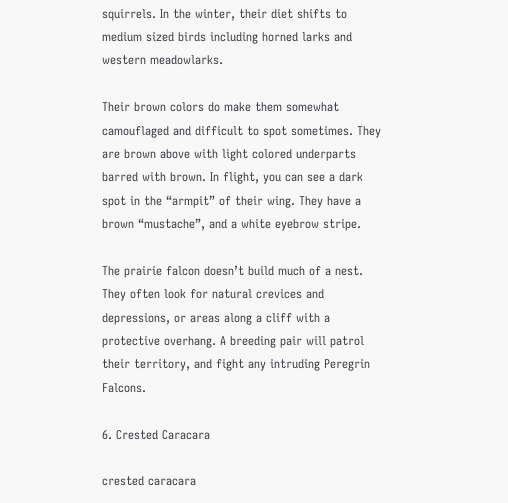squirrels. In the winter, their diet shifts to medium sized birds including horned larks and western meadowlarks.

Their brown colors do make them somewhat camouflaged and difficult to spot sometimes. They are brown above with light colored underparts barred with brown. In flight, you can see a dark spot in the “armpit” of their wing. They have a brown “mustache”, and a white eyebrow stripe.

The prairie falcon doesn’t build much of a nest. They often look for natural crevices and depressions, or areas along a cliff with a protective overhang. A breeding pair will patrol their territory, and fight any intruding Peregrin Falcons.

6. Crested Caracara

crested caracara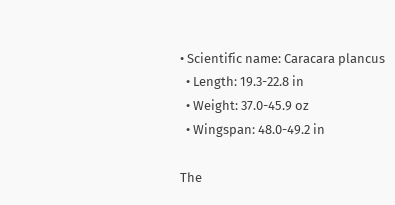• Scientific name: Caracara plancus
  • Length: 19.3-22.8 in
  • Weight: 37.0-45.9 oz
  • Wingspan: 48.0-49.2 in

The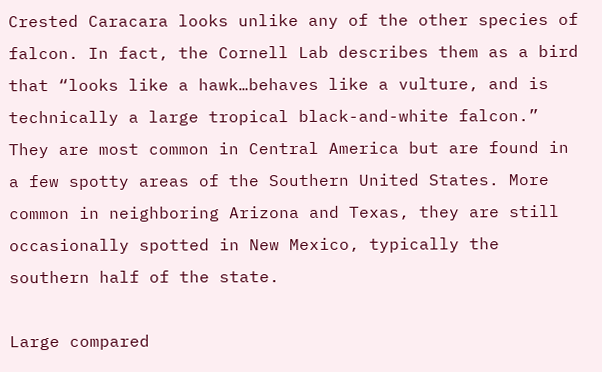Crested Caracara looks unlike any of the other species of falcon. In fact, the Cornell Lab describes them as a bird that “looks like a hawk…behaves like a vulture, and is technically a large tropical black-and-white falcon.” They are most common in Central America but are found in a few spotty areas of the Southern United States. More common in neighboring Arizona and Texas, they are still occasionally spotted in New Mexico, typically the southern half of the state.

Large compared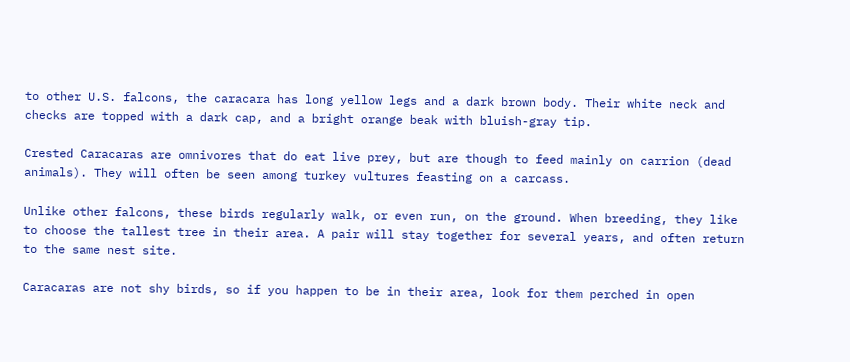to other U.S. falcons, the caracara has long yellow legs and a dark brown body. Their white neck and checks are topped with a dark cap, and a bright orange beak with bluish-gray tip.

Crested Caracaras are omnivores that do eat live prey, but are though to feed mainly on carrion (dead animals). They will often be seen among turkey vultures feasting on a carcass.

Unlike other falcons, these birds regularly walk, or even run, on the ground. When breeding, they like to choose the tallest tree in their area. A pair will stay together for several years, and often return to the same nest site.

Caracaras are not shy birds, so if you happen to be in their area, look for them perched in open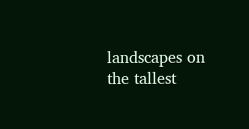landscapes on the tallest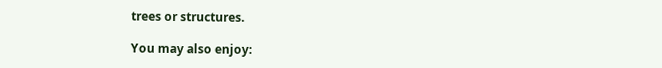trees or structures.

You may also enjoy: